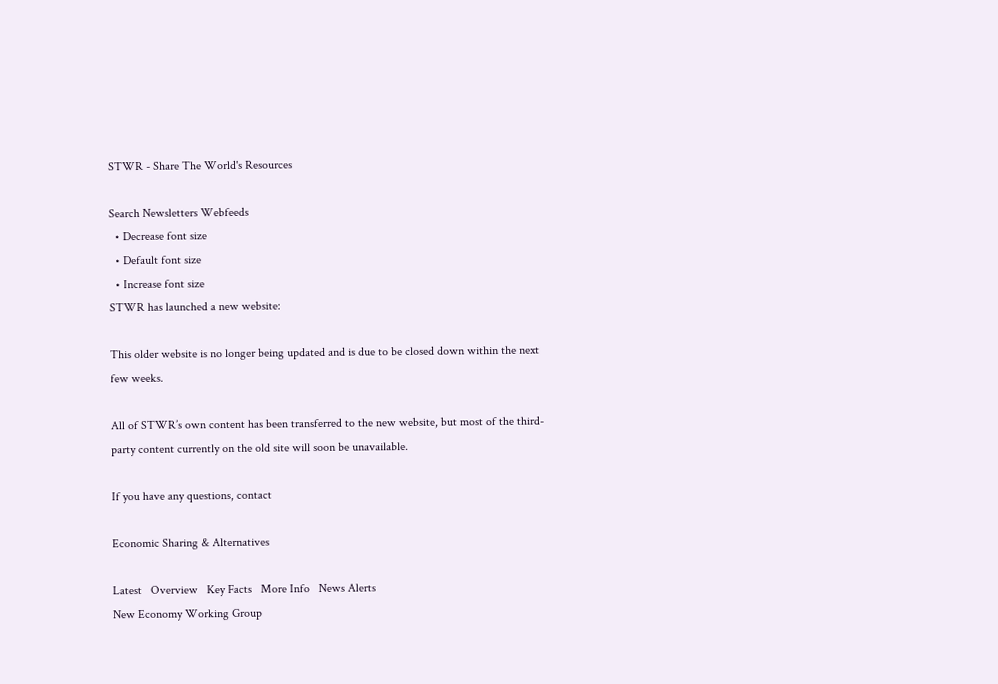STWR - Share The World's Resources

Search Newsletters Webfeeds
  • Decrease font size
  • Default font size
  • Increase font size
STWR has launched a new website:

This older website is no longer being updated and is due to be closed down within the next few weeks.

All of STWR’s own content has been transferred to the new website, but most of the third-party content currently on the old site will soon be unavailable.

If you have any questions, contact

Economic Sharing & Alternatives

Latest   Overview   Key Facts   More Info   News Alerts
New Economy Working Group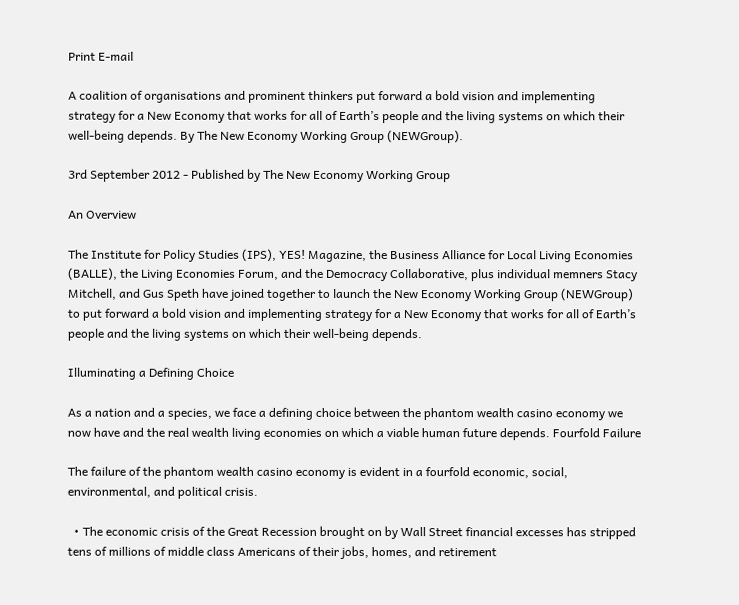Print E-mail

A coalition of organisations and prominent thinkers put forward a bold vision and implementing strategy for a New Economy that works for all of Earth’s people and the living systems on which their well-being depends. By The New Economy Working Group (NEWGroup).

3rd September 2012 - Published by The New Economy Working Group

An Overview

The Institute for Policy Studies (IPS), YES! Magazine, the Business Alliance for Local Living Economies (BALLE), the Living Economies Forum, and the Democracy Collaborative, plus individual memners Stacy Mitchell, and Gus Speth have joined together to launch the New Economy Working Group (NEWGroup) to put forward a bold vision and implementing strategy for a New Economy that works for all of Earth’s people and the living systems on which their well-being depends.

Illuminating a Defining Choice

As a nation and a species, we face a defining choice between the phantom wealth casino economy we now have and the real wealth living economies on which a viable human future depends. Fourfold Failure

The failure of the phantom wealth casino economy is evident in a fourfold economic, social, environmental, and political crisis.

  • The economic crisis of the Great Recession brought on by Wall Street financial excesses has stripped tens of millions of middle class Americans of their jobs, homes, and retirement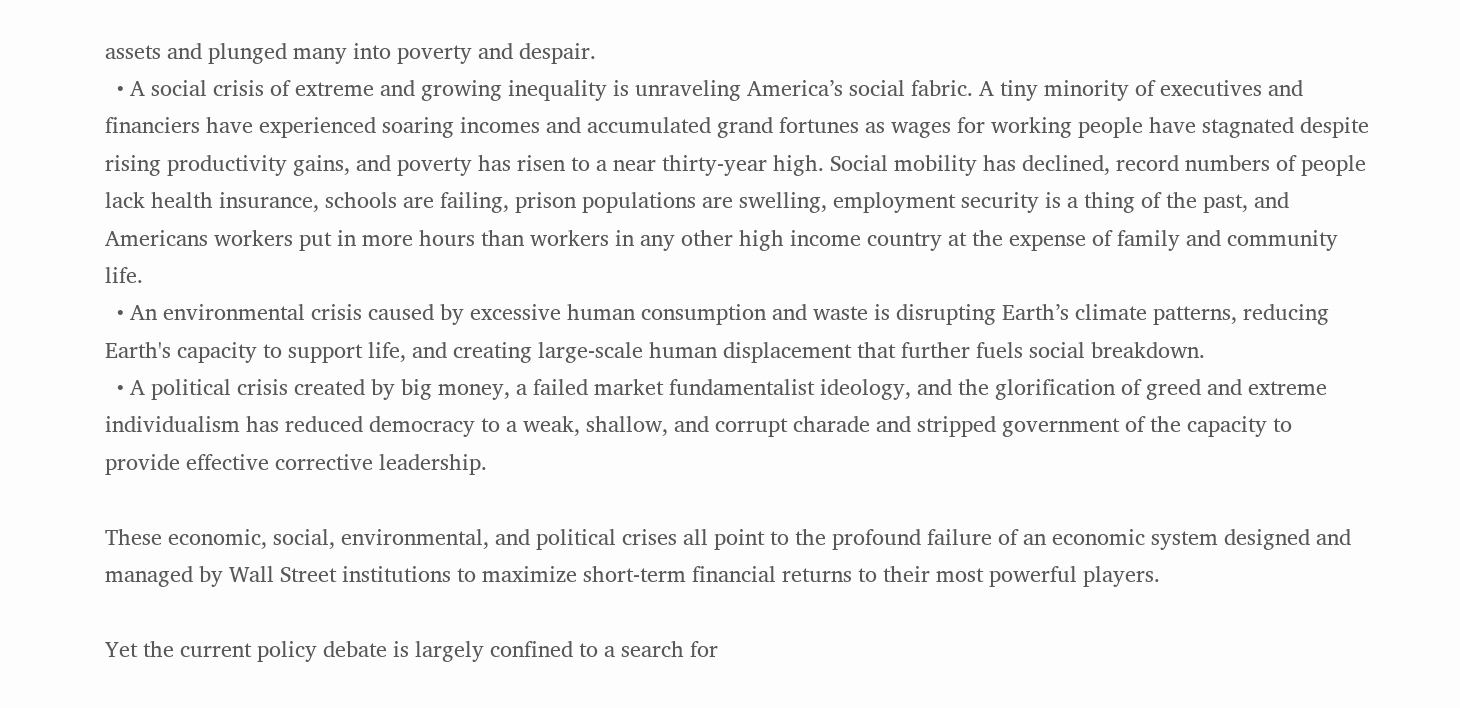assets and plunged many into poverty and despair.
  • A social crisis of extreme and growing inequality is unraveling America’s social fabric. A tiny minority of executives and financiers have experienced soaring incomes and accumulated grand fortunes as wages for working people have stagnated despite rising productivity gains, and poverty has risen to a near thirty-year high. Social mobility has declined, record numbers of people lack health insurance, schools are failing, prison populations are swelling, employment security is a thing of the past, and Americans workers put in more hours than workers in any other high income country at the expense of family and community life.
  • An environmental crisis caused by excessive human consumption and waste is disrupting Earth’s climate patterns, reducing Earth's capacity to support life, and creating large-scale human displacement that further fuels social breakdown.
  • A political crisis created by big money, a failed market fundamentalist ideology, and the glorification of greed and extreme individualism has reduced democracy to a weak, shallow, and corrupt charade and stripped government of the capacity to provide effective corrective leadership.

These economic, social, environmental, and political crises all point to the profound failure of an economic system designed and managed by Wall Street institutions to maximize short-term financial returns to their most powerful players.

Yet the current policy debate is largely confined to a search for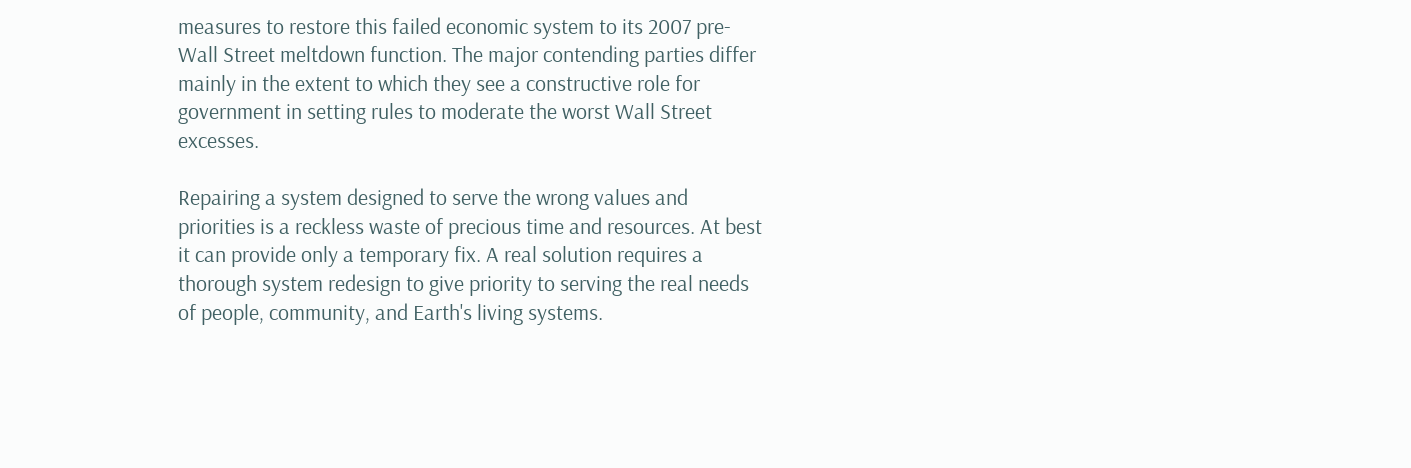measures to restore this failed economic system to its 2007 pre-Wall Street meltdown function. The major contending parties differ mainly in the extent to which they see a constructive role for government in setting rules to moderate the worst Wall Street excesses.

Repairing a system designed to serve the wrong values and priorities is a reckless waste of precious time and resources. At best it can provide only a temporary fix. A real solution requires a thorough system redesign to give priority to serving the real needs of people, community, and Earth's living systems.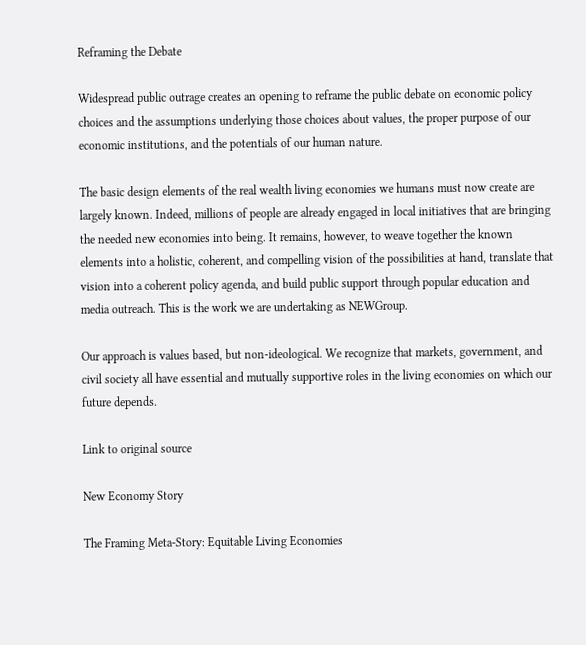Reframing the Debate

Widespread public outrage creates an opening to reframe the public debate on economic policy choices and the assumptions underlying those choices about values, the proper purpose of our economic institutions, and the potentials of our human nature.

The basic design elements of the real wealth living economies we humans must now create are largely known. Indeed, millions of people are already engaged in local initiatives that are bringing the needed new economies into being. It remains, however, to weave together the known elements into a holistic, coherent, and compelling vision of the possibilities at hand, translate that vision into a coherent policy agenda, and build public support through popular education and media outreach. This is the work we are undertaking as NEWGroup.

Our approach is values based, but non-ideological. We recognize that markets, government, and civil society all have essential and mutually supportive roles in the living economies on which our future depends.

Link to original source

New Economy Story

The Framing Meta-Story: Equitable Living Economies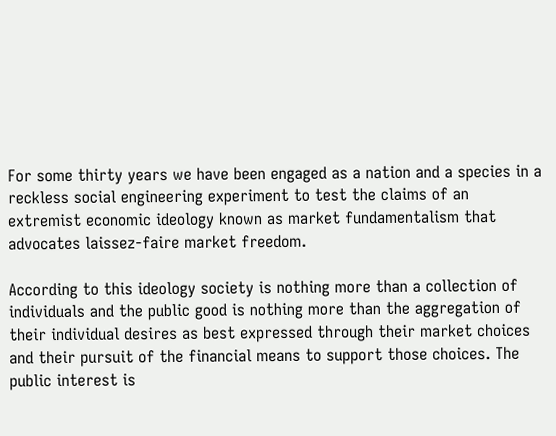For some thirty years we have been engaged as a nation and a species in a reckless social engineering experiment to test the claims of an extremist economic ideology known as market fundamentalism that advocates laissez-faire market freedom.

According to this ideology society is nothing more than a collection of individuals and the public good is nothing more than the aggregation of their individual desires as best expressed through their market choices and their pursuit of the financial means to support those choices. The public interest is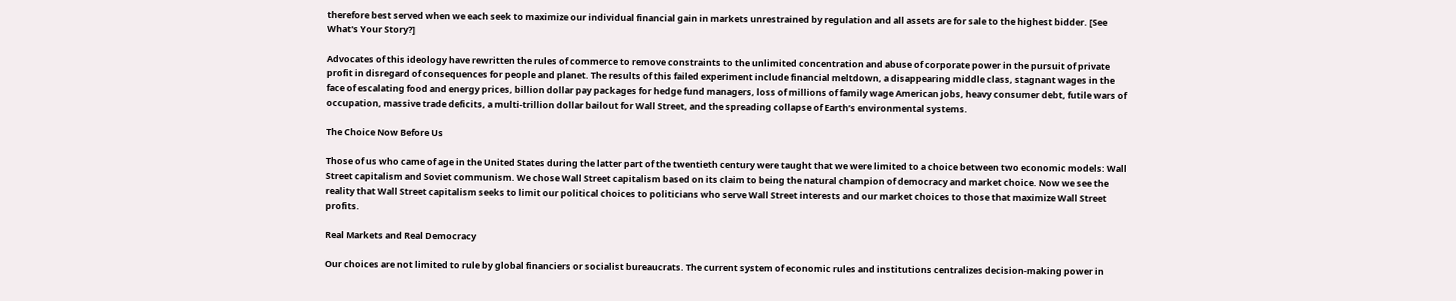therefore best served when we each seek to maximize our individual financial gain in markets unrestrained by regulation and all assets are for sale to the highest bidder. [See What's Your Story?]

Advocates of this ideology have rewritten the rules of commerce to remove constraints to the unlimited concentration and abuse of corporate power in the pursuit of private profit in disregard of consequences for people and planet. The results of this failed experiment include financial meltdown, a disappearing middle class, stagnant wages in the face of escalating food and energy prices, billion dollar pay packages for hedge fund managers, loss of millions of family wage American jobs, heavy consumer debt, futile wars of occupation, massive trade deficits, a multi-trillion dollar bailout for Wall Street, and the spreading collapse of Earth’s environmental systems.

The Choice Now Before Us

Those of us who came of age in the United States during the latter part of the twentieth century were taught that we were limited to a choice between two economic models: Wall Street capitalism and Soviet communism. We chose Wall Street capitalism based on its claim to being the natural champion of democracy and market choice. Now we see the reality that Wall Street capitalism seeks to limit our political choices to politicians who serve Wall Street interests and our market choices to those that maximize Wall Street profits.

Real Markets and Real Democracy

Our choices are not limited to rule by global financiers or socialist bureaucrats. The current system of economic rules and institutions centralizes decision-making power in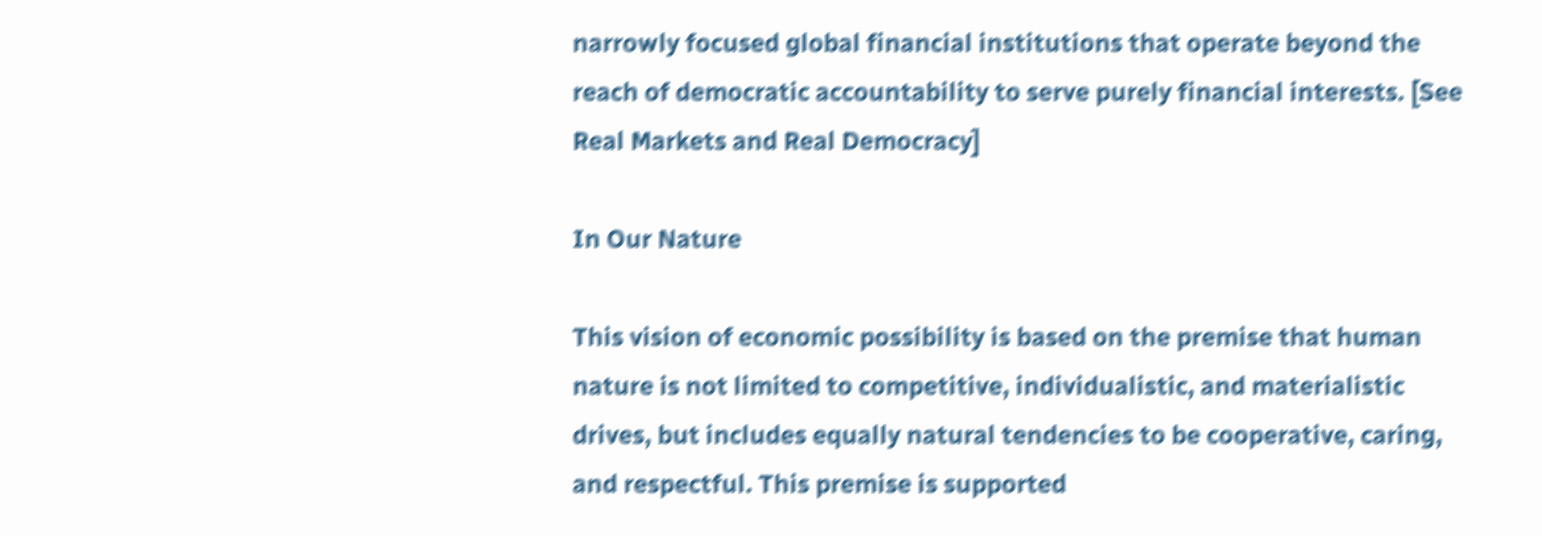narrowly focused global financial institutions that operate beyond the reach of democratic accountability to serve purely financial interests. [See Real Markets and Real Democracy]

In Our Nature

This vision of economic possibility is based on the premise that human nature is not limited to competitive, individualistic, and materialistic drives, but includes equally natural tendencies to be cooperative, caring, and respectful. This premise is supported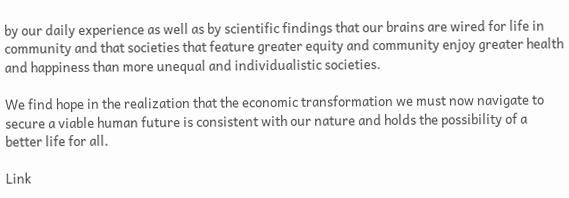by our daily experience as well as by scientific findings that our brains are wired for life in community and that societies that feature greater equity and community enjoy greater health and happiness than more unequal and individualistic societies.

We find hope in the realization that the economic transformation we must now navigate to secure a viable human future is consistent with our nature and holds the possibility of a better life for all.

Link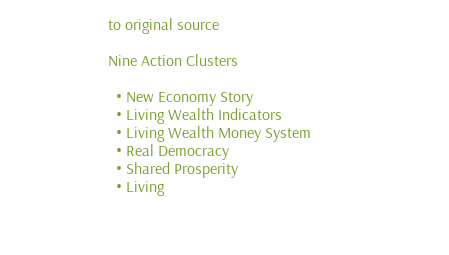to original source

Nine Action Clusters

  • New Economy Story
  • Living Wealth Indicators
  • Living Wealth Money System
  • Real Democracy
  • Shared Prosperity
  • Living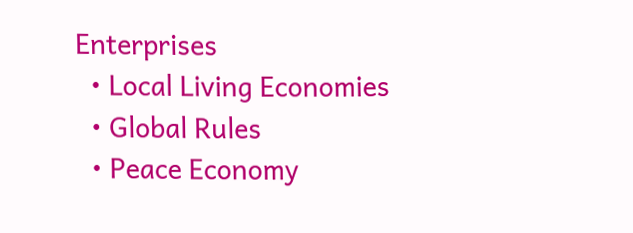Enterprises
  • Local Living Economies
  • Global Rules
  • Peace Economy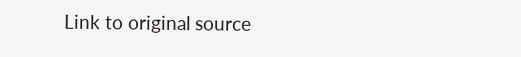Link to original source